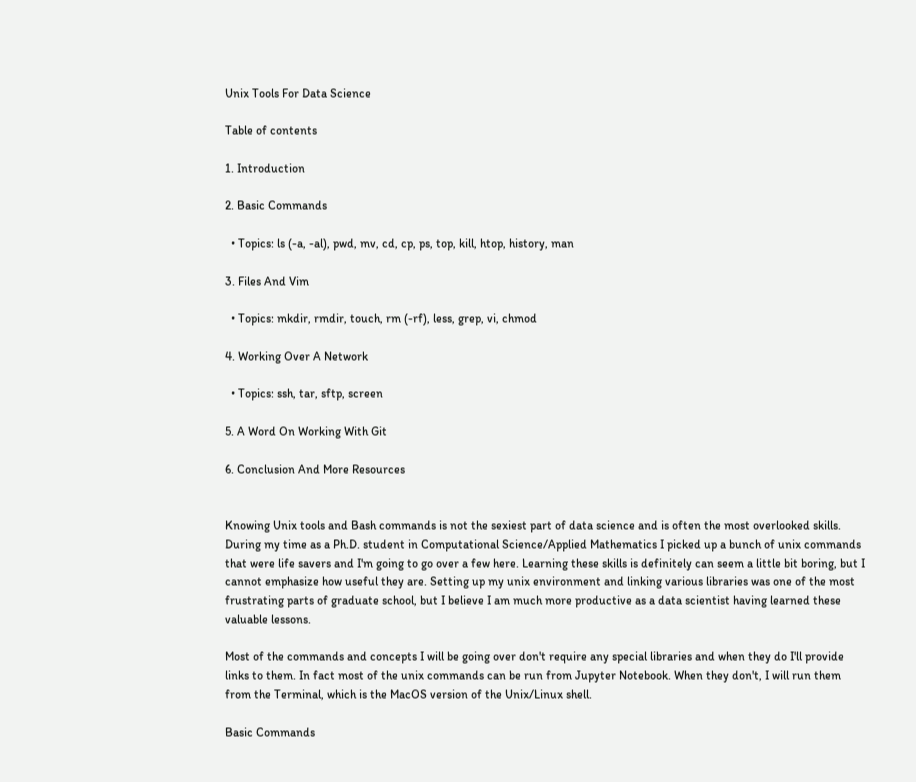Unix Tools For Data Science

Table of contents

1. Introduction

2. Basic Commands

  • Topics: ls (-a, -al), pwd, mv, cd, cp, ps, top, kill, htop, history, man

3. Files And Vim

  • Topics: mkdir, rmdir, touch, rm (-rf), less, grep, vi, chmod

4. Working Over A Network

  • Topics: ssh, tar, sftp, screen

5. A Word On Working With Git

6. Conclusion And More Resources


Knowing Unix tools and Bash commands is not the sexiest part of data science and is often the most overlooked skills. During my time as a Ph.D. student in Computational Science/Applied Mathematics I picked up a bunch of unix commands that were life savers and I'm going to go over a few here. Learning these skills is definitely can seem a little bit boring, but I cannot emphasize how useful they are. Setting up my unix environment and linking various libraries was one of the most frustrating parts of graduate school, but I believe I am much more productive as a data scientist having learned these valuable lessons.

Most of the commands and concepts I will be going over don't require any special libraries and when they do I'll provide links to them. In fact most of the unix commands can be run from Jupyter Notebook. When they don't, I will run them from the Terminal, which is the MacOS version of the Unix/Linux shell.

Basic Commands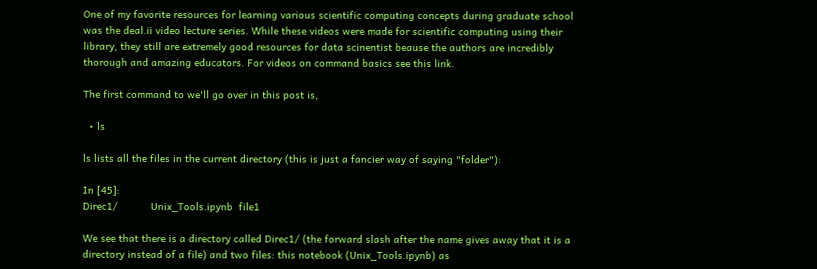One of my favorite resources for learning various scientific computing concepts during graduate school was the deal.ii video lecture series. While these videos were made for scientific computing using their library, they still are extremely good resources for data scinentist beause the authors are incredibly thorough and amazing educators. For videos on command basics see this link.

The first command to we'll go over in this post is,

  • ls

ls lists all the files in the current directory (this is just a fancier way of saying "folder"):

In [45]:
Direc1/           Unix_Tools.ipynb  file1

We see that there is a directory called Direc1/ (the forward slash after the name gives away that it is a directory instead of a file) and two files: this notebook (Unix_Tools.ipynb) as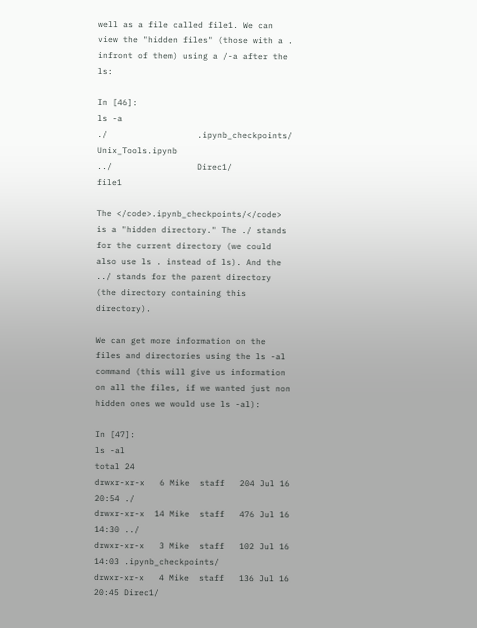well as a file called file1. We can view the "hidden files" (those with a . infront of them) using a /-a after the ls:

In [46]:
ls -a
./                  .ipynb_checkpoints/ Unix_Tools.ipynb
../                 Direc1/             file1

The </code>.ipynb_checkpoints/</code> is a "hidden directory." The ./ stands for the current directory (we could also use ls . instead of ls). And the ../ stands for the parent directory (the directory containing this directory).

We can get more information on the files and directories using the ls -al command (this will give us information on all the files, if we wanted just non hidden ones we would use ls -al):

In [47]:
ls -al
total 24
drwxr-xr-x   6 Mike  staff   204 Jul 16 20:54 ./
drwxr-xr-x  14 Mike  staff   476 Jul 16 14:30 ../
drwxr-xr-x   3 Mike  staff   102 Jul 16 14:03 .ipynb_checkpoints/
drwxr-xr-x   4 Mike  staff   136 Jul 16 20:45 Direc1/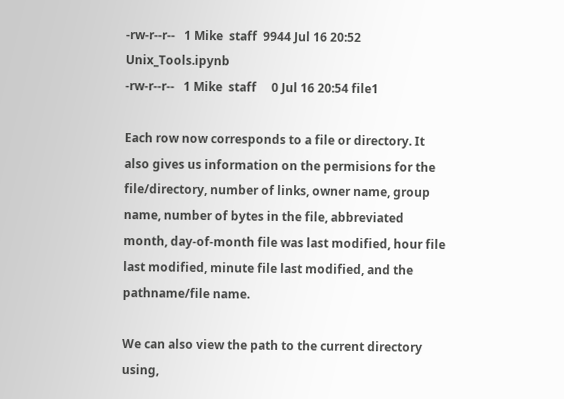-rw-r--r--   1 Mike  staff  9944 Jul 16 20:52 Unix_Tools.ipynb
-rw-r--r--   1 Mike  staff     0 Jul 16 20:54 file1

Each row now corresponds to a file or directory. It also gives us information on the permisions for the file/directory, number of links, owner name, group name, number of bytes in the file, abbreviated month, day-of-month file was last modified, hour file last modified, minute file last modified, and the pathname/file name.

We can also view the path to the current directory using,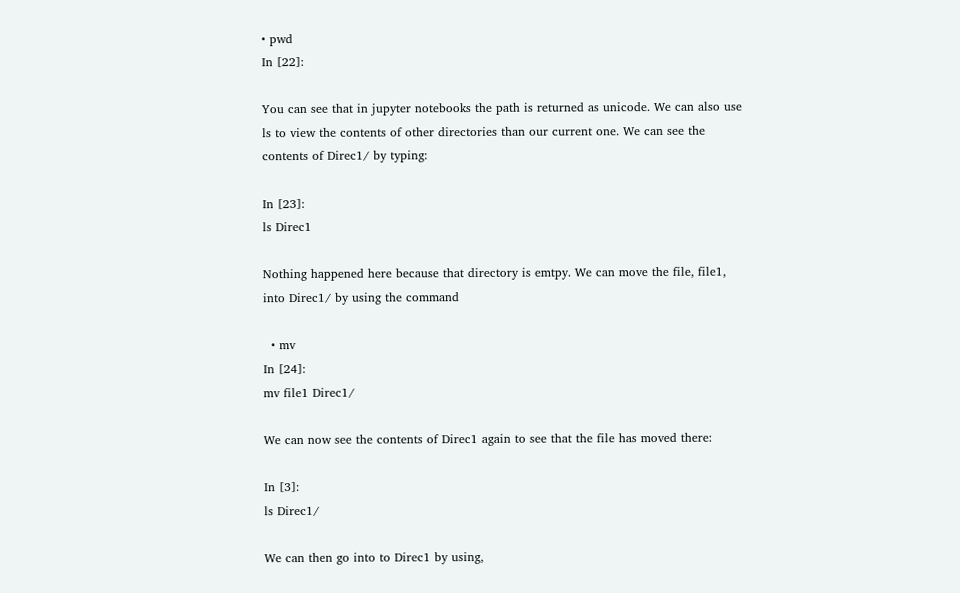• pwd
In [22]:

You can see that in jupyter notebooks the path is returned as unicode. We can also use ls to view the contents of other directories than our current one. We can see the contents of Direc1/ by typing:

In [23]:
ls Direc1

Nothing happened here because that directory is emtpy. We can move the file, file1, into Direc1/ by using the command

  • mv
In [24]:
mv file1 Direc1/

We can now see the contents of Direc1 again to see that the file has moved there:

In [3]:
ls Direc1/

We can then go into to Direc1 by using,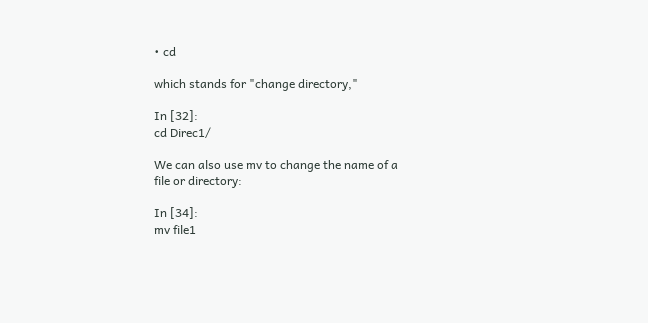• cd

which stands for "change directory,"

In [32]:
cd Direc1/

We can also use mv to change the name of a file or directory:

In [34]:
mv file1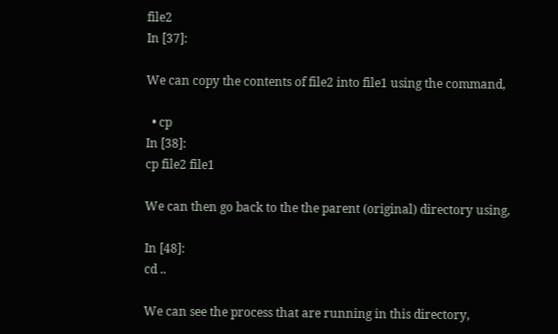file2
In [37]:

We can copy the contents of file2 into file1 using the command,

  • cp
In [38]:
cp file2 file1

We can then go back to the the parent (original) directory using,

In [48]:
cd ..

We can see the process that are running in this directory,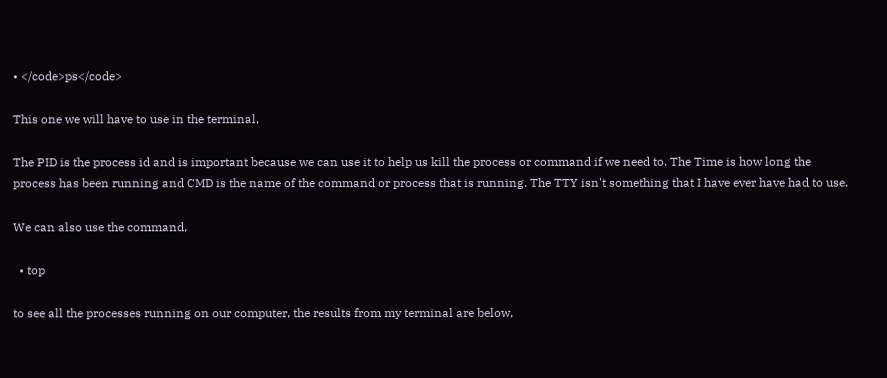• </code>ps</code>

This one we will have to use in the terminal,

The PID is the process id and is important because we can use it to help us kill the process or command if we need to. The Time is how long the process has been running and CMD is the name of the command or process that is running. The TTY isn't something that I have ever have had to use.

We can also use the command,

  • top

to see all the processes running on our computer, the results from my terminal are below,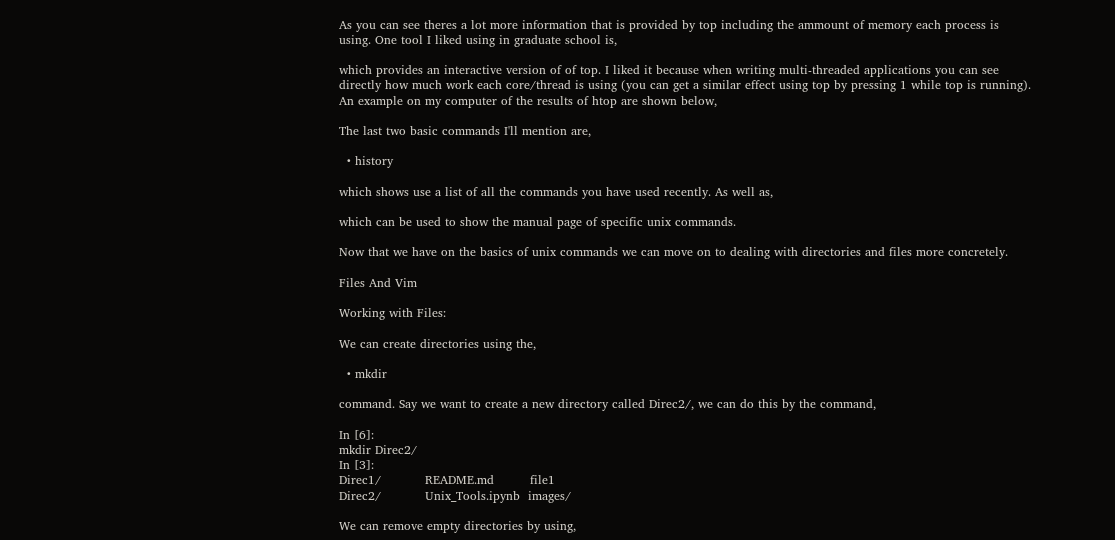As you can see theres a lot more information that is provided by top including the ammount of memory each process is using. One tool I liked using in graduate school is,

which provides an interactive version of of top. I liked it because when writing multi-threaded applications you can see directly how much work each core/thread is using (you can get a similar effect using top by pressing 1 while top is running). An example on my computer of the results of htop are shown below,

The last two basic commands I'll mention are,

  • history

which shows use a list of all the commands you have used recently. As well as,

which can be used to show the manual page of specific unix commands.

Now that we have on the basics of unix commands we can move on to dealing with directories and files more concretely.

Files And Vim

Working with Files:

We can create directories using the,

  • mkdir

command. Say we want to create a new directory called Direc2/, we can do this by the command,

In [6]:
mkdir Direc2/
In [3]:
Direc1/           README.md         file1
Direc2/           Unix_Tools.ipynb  images/

We can remove empty directories by using,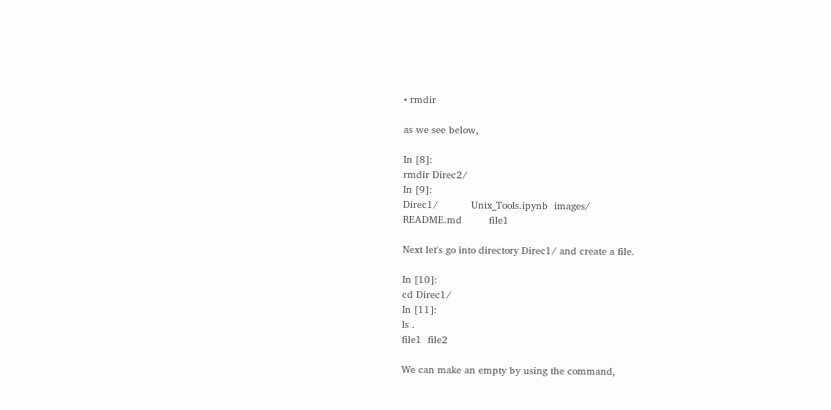• rmdir

as we see below,

In [8]:
rmdir Direc2/
In [9]:
Direc1/           Unix_Tools.ipynb  images/
README.md         file1

Next let's go into directory Direc1/ and create a file.

In [10]:
cd Direc1/
In [11]:
ls .
file1  file2

We can make an empty by using the command,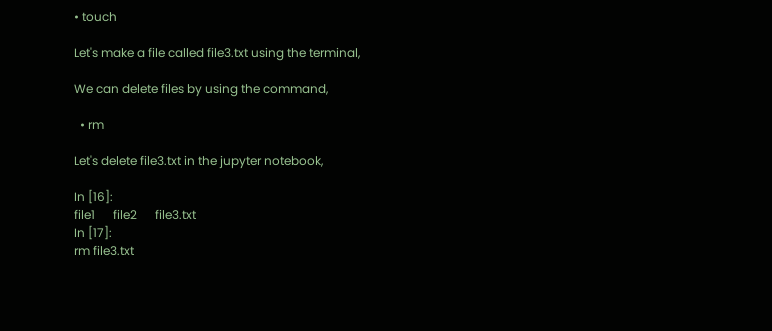• touch

Let's make a file called file3.txt using the terminal,

We can delete files by using the command,

  • rm

Let's delete file3.txt in the jupyter notebook,

In [16]:
file1      file2      file3.txt
In [17]:
rm file3.txt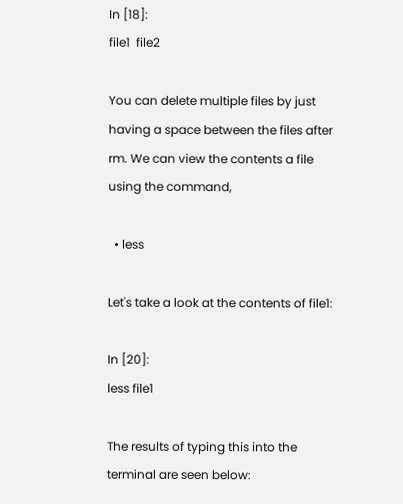In [18]:
file1  file2

You can delete multiple files by just having a space between the files after rm. We can view the contents a file using the command,

  • less

Let's take a look at the contents of file1:

In [20]:
less file1

The results of typing this into the terminal are seen below: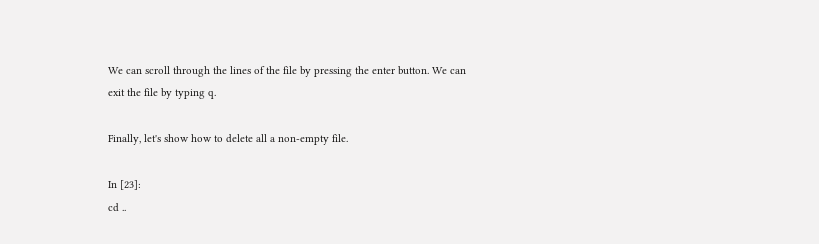We can scroll through the lines of the file by pressing the enter button. We can exit the file by typing q.

Finally, let's show how to delete all a non-empty file.

In [23]:
cd ..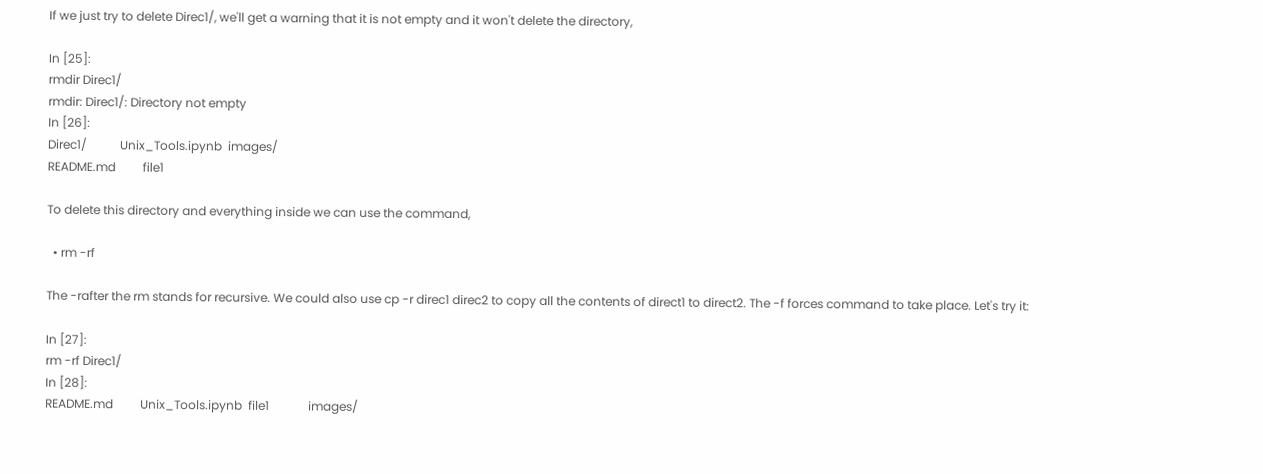If we just try to delete Direc1/, we'll get a warning that it is not empty and it won't delete the directory,

In [25]:
rmdir Direc1/
rmdir: Direc1/: Directory not empty
In [26]:
Direc1/           Unix_Tools.ipynb  images/
README.md         file1

To delete this directory and everything inside we can use the command,

  • rm -rf

The -rafter the rm stands for recursive. We could also use cp -r direc1 direc2 to copy all the contents of direct1 to direct2. The -f forces command to take place. Let's try it:

In [27]:
rm -rf Direc1/
In [28]:
README.md         Unix_Tools.ipynb  file1             images/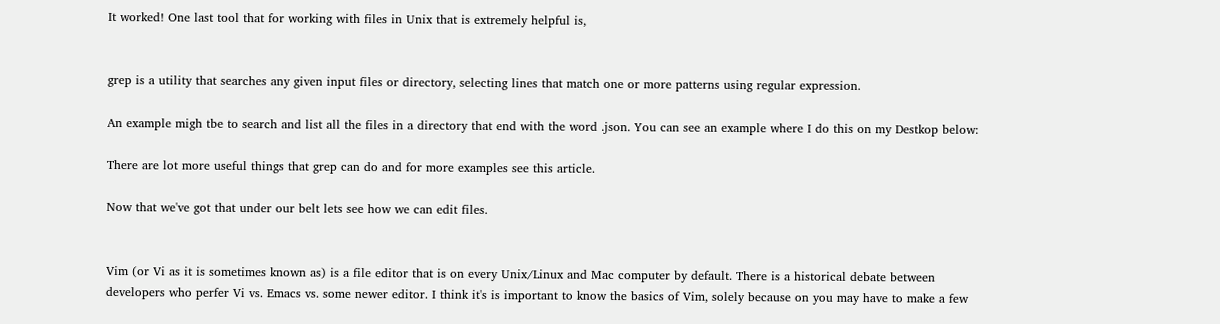It worked! One last tool that for working with files in Unix that is extremely helpful is,


grep is a utility that searches any given input files or directory, selecting lines that match one or more patterns using regular expression.

An example migh tbe to search and list all the files in a directory that end with the word .json. You can see an example where I do this on my Destkop below:

There are lot more useful things that grep can do and for more examples see this article.

Now that we've got that under our belt lets see how we can edit files.


Vim (or Vi as it is sometimes known as) is a file editor that is on every Unix/Linux and Mac computer by default. There is a historical debate between developers who perfer Vi vs. Emacs vs. some newer editor. I think it's is important to know the basics of Vim, solely because on you may have to make a few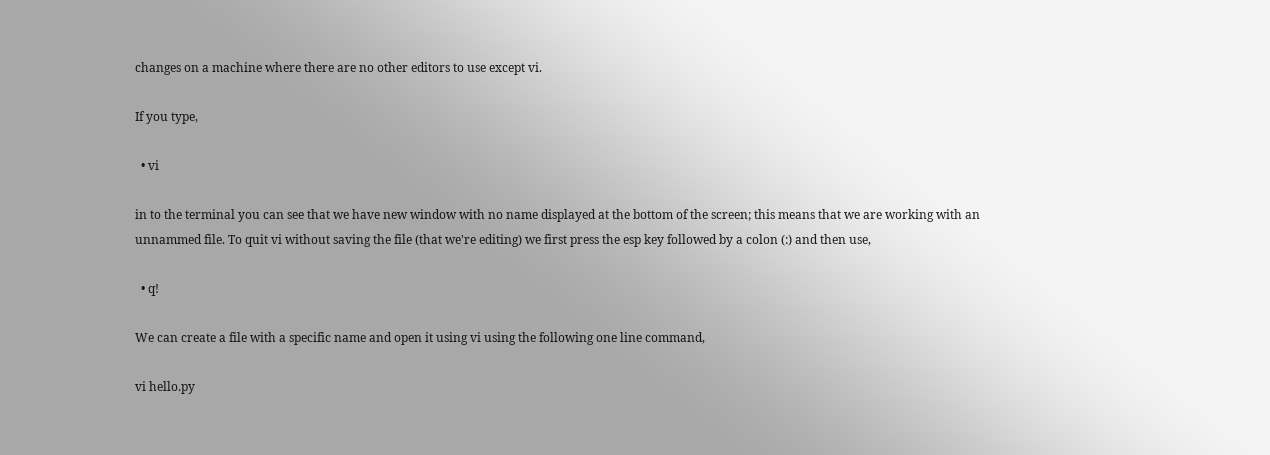changes on a machine where there are no other editors to use except vi.

If you type,

  • vi

in to the terminal you can see that we have new window with no name displayed at the bottom of the screen; this means that we are working with an unnammed file. To quit vi without saving the file (that we're editing) we first press the esp key followed by a colon (:) and then use,

  • q!

We can create a file with a specific name and open it using vi using the following one line command,

vi hello.py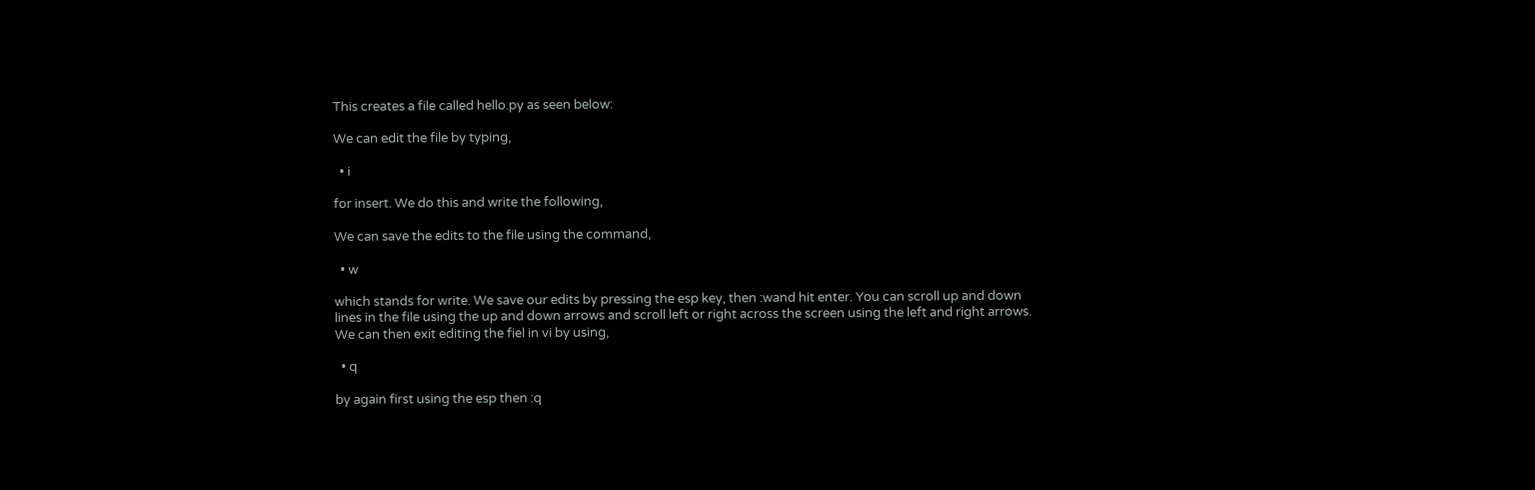This creates a file called hello.py as seen below:

We can edit the file by typing,

  • i

for insert. We do this and write the following,

We can save the edits to the file using the command,

  • w

which stands for write. We save our edits by pressing the esp key, then :wand hit enter. You can scroll up and down lines in the file using the up and down arrows and scroll left or right across the screen using the left and right arrows. We can then exit editing the fiel in vi by using,

  • q

by again first using the esp then :q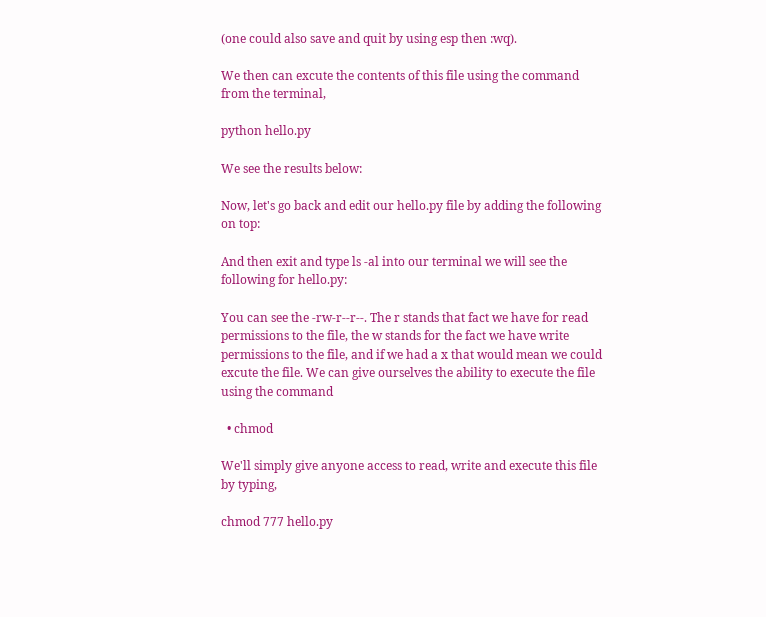(one could also save and quit by using esp then :wq).

We then can excute the contents of this file using the command from the terminal,

python hello.py

We see the results below:

Now, let's go back and edit our hello.py file by adding the following on top:

And then exit and type ls -al into our terminal we will see the following for hello.py:

You can see the -rw-r--r--. The r stands that fact we have for read permissions to the file, the w stands for the fact we have write permissions to the file, and if we had a x that would mean we could excute the file. We can give ourselves the ability to execute the file using the command

  • chmod

We'll simply give anyone access to read, write and execute this file by typing,

chmod 777 hello.py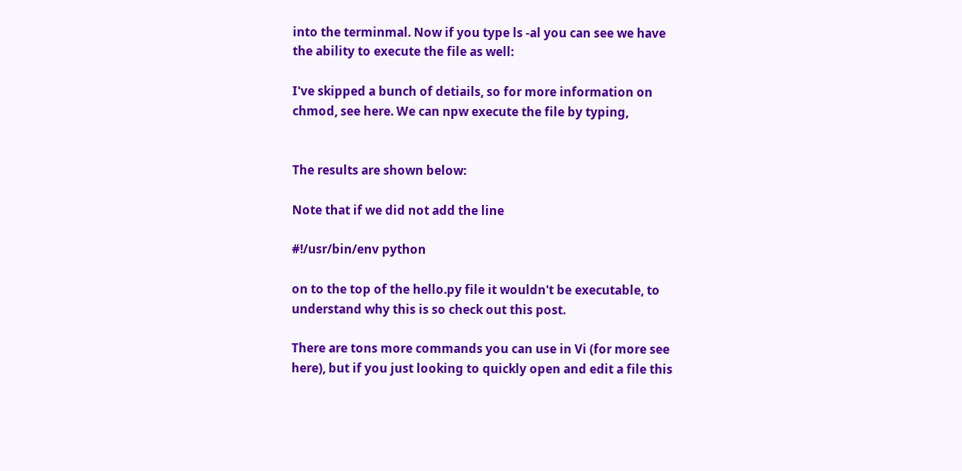into the terminmal. Now if you type ls -al you can see we have the ability to execute the file as well:

I've skipped a bunch of detiails, so for more information on chmod, see here. We can npw execute the file by typing,


The results are shown below:

Note that if we did not add the line

#!/usr/bin/env python

on to the top of the hello.py file it wouldn't be executable, to understand why this is so check out this post.

There are tons more commands you can use in Vi (for more see here), but if you just looking to quickly open and edit a file this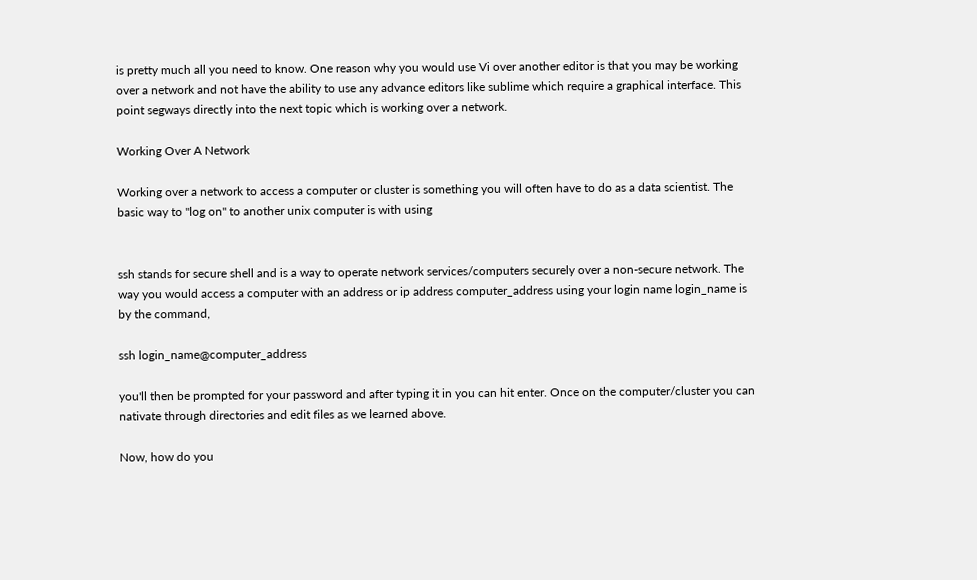is pretty much all you need to know. One reason why you would use Vi over another editor is that you may be working over a network and not have the ability to use any advance editors like sublime which require a graphical interface. This point segways directly into the next topic which is working over a network.

Working Over A Network

Working over a network to access a computer or cluster is something you will often have to do as a data scientist. The basic way to "log on" to another unix computer is with using


ssh stands for secure shell and is a way to operate network services/computers securely over a non-secure network. The way you would access a computer with an address or ip address computer_address using your login name login_name is by the command,

ssh login_name@computer_address

you'll then be prompted for your password and after typing it in you can hit enter. Once on the computer/cluster you can nativate through directories and edit files as we learned above.

Now, how do you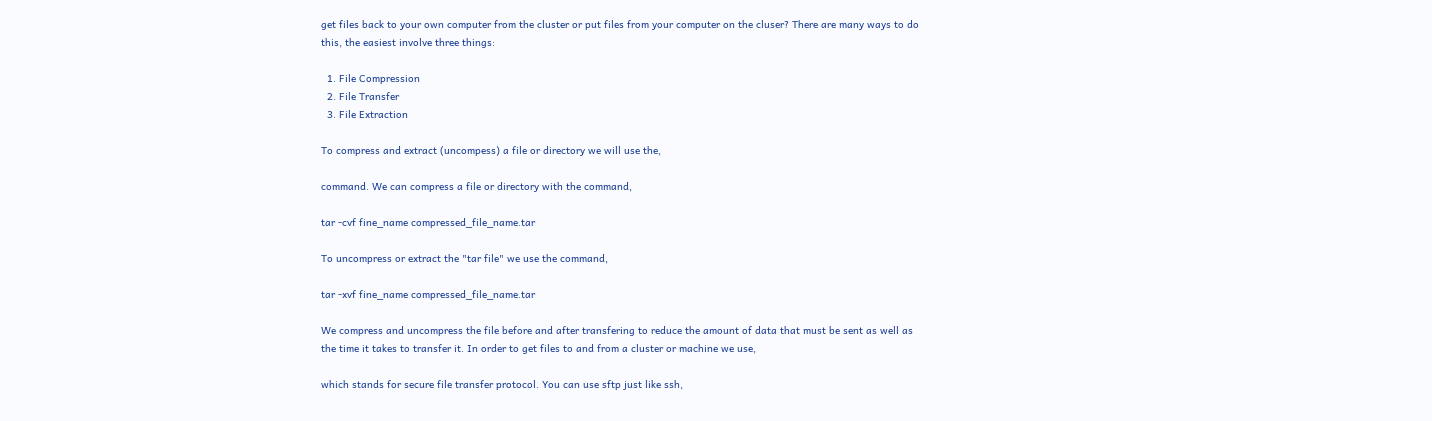get files back to your own computer from the cluster or put files from your computer on the cluser? There are many ways to do this, the easiest involve three things:

  1. File Compression
  2. File Transfer
  3. File Extraction

To compress and extract (uncompess) a file or directory we will use the,

command. We can compress a file or directory with the command,

tar -cvf fine_name compressed_file_name.tar

To uncompress or extract the "tar file" we use the command,

tar -xvf fine_name compressed_file_name.tar

We compress and uncompress the file before and after transfering to reduce the amount of data that must be sent as well as the time it takes to transfer it. In order to get files to and from a cluster or machine we use,

which stands for secure file transfer protocol. You can use sftp just like ssh,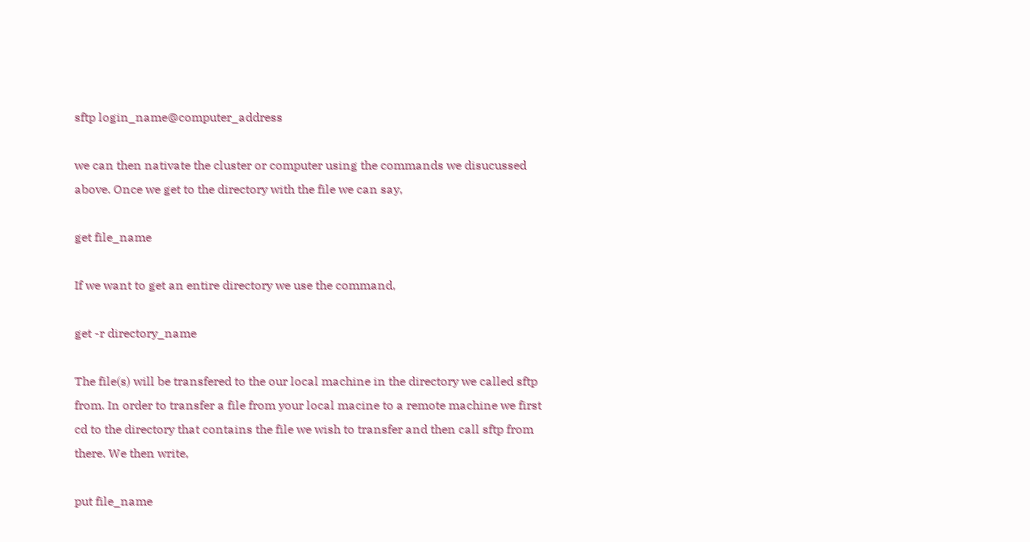sftp login_name@computer_address

we can then nativate the cluster or computer using the commands we disucussed above. Once we get to the directory with the file we can say,

get file_name

If we want to get an entire directory we use the command,

get -r directory_name

The file(s) will be transfered to the our local machine in the directory we called sftp from. In order to transfer a file from your local macine to a remote machine we first cd to the directory that contains the file we wish to transfer and then call sftp from there. We then write,

put file_name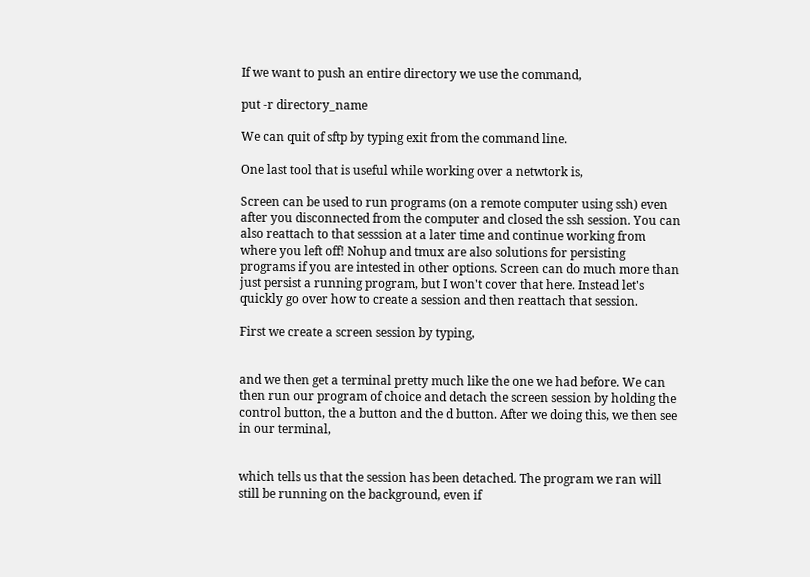If we want to push an entire directory we use the command,

put -r directory_name

We can quit of sftp by typing exit from the command line.

One last tool that is useful while working over a netwtork is,

Screen can be used to run programs (on a remote computer using ssh) even after you disconnected from the computer and closed the ssh session. You can also reattach to that sesssion at a later time and continue working from where you left off! Nohup and tmux are also solutions for persisting programs if you are intested in other options. Screen can do much more than just persist a running program, but I won't cover that here. Instead let's quickly go over how to create a session and then reattach that session.

First we create a screen session by typing,


and we then get a terminal pretty much like the one we had before. We can then run our program of choice and detach the screen session by holding the control button, the a button and the d button. After we doing this, we then see in our terminal,


which tells us that the session has been detached. The program we ran will still be running on the background, even if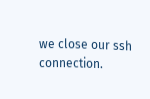we close our ssh connection.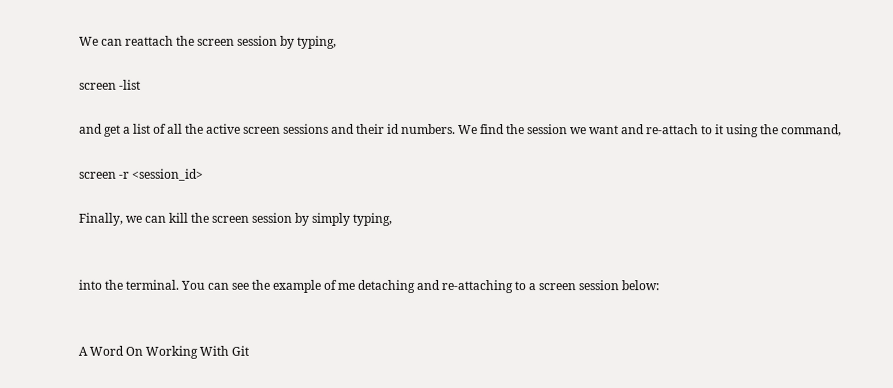We can reattach the screen session by typing,

screen -list

and get a list of all the active screen sessions and their id numbers. We find the session we want and re-attach to it using the command,

screen -r <session_id>

Finally, we can kill the screen session by simply typing,


into the terminal. You can see the example of me detaching and re-attaching to a screen session below:


A Word On Working With Git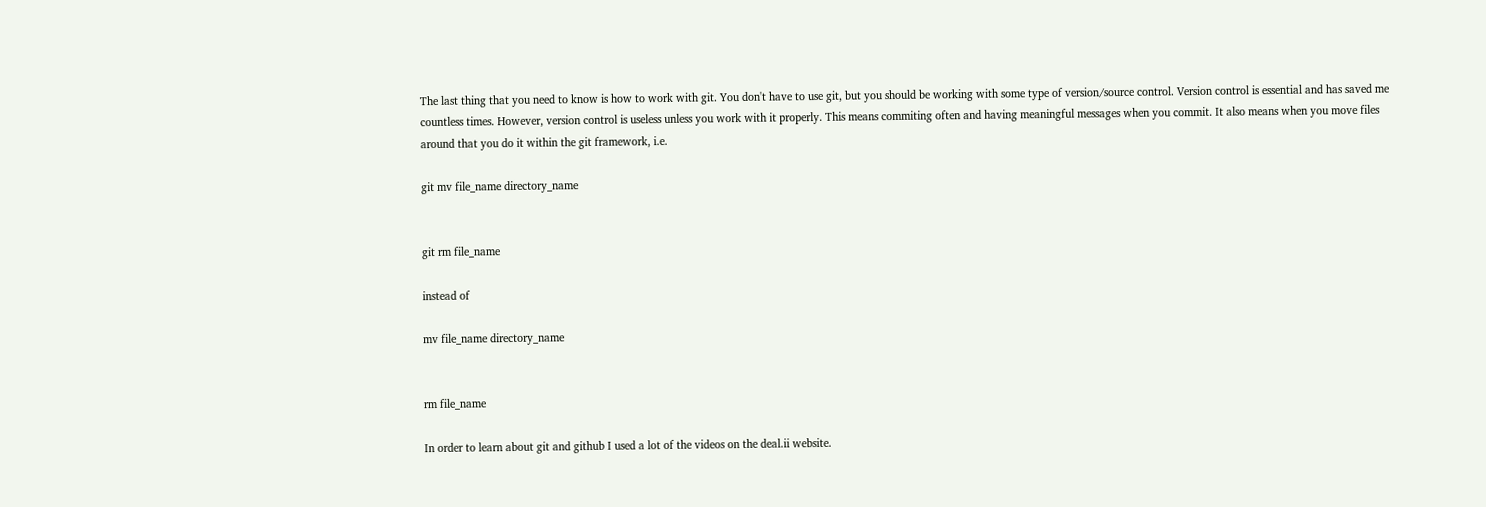The last thing that you need to know is how to work with git. You don't have to use git, but you should be working with some type of version/source control. Version control is essential and has saved me countless times. However, version control is useless unless you work with it properly. This means commiting often and having meaningful messages when you commit. It also means when you move files around that you do it within the git framework, i.e.

git mv file_name directory_name


git rm file_name

instead of

mv file_name directory_name


rm file_name

In order to learn about git and github I used a lot of the videos on the deal.ii website.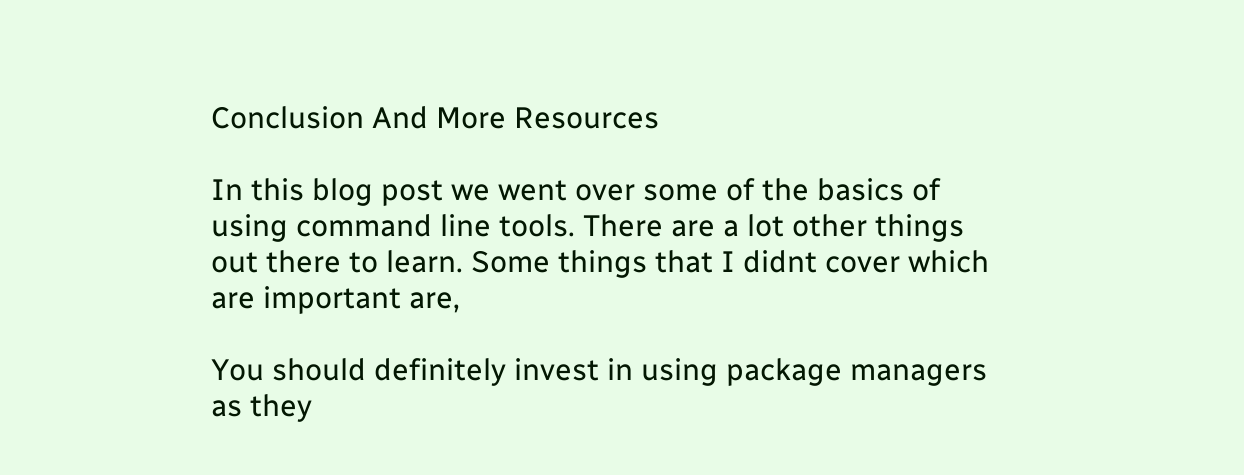Conclusion And More Resources

In this blog post we went over some of the basics of using command line tools. There are a lot other things out there to learn. Some things that I didnt cover which are important are,

You should definitely invest in using package managers as they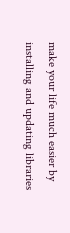make your life much easier by installing and updating libraries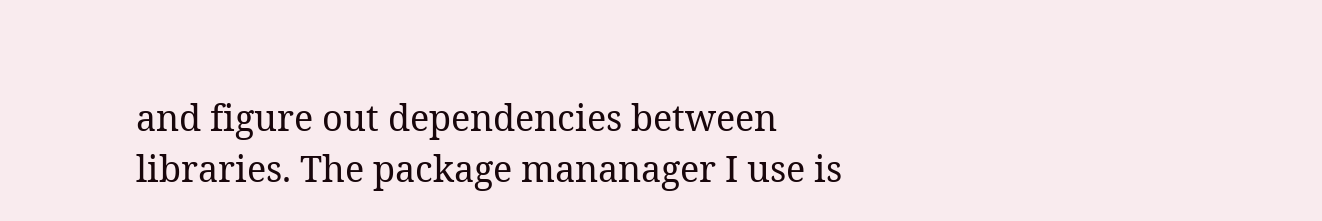and figure out dependencies between libraries. The package mananager I use is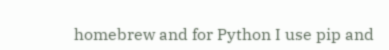homebrew and for Python I use pip and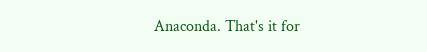Anaconda. That's it for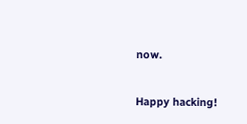now.

Happy hacking!